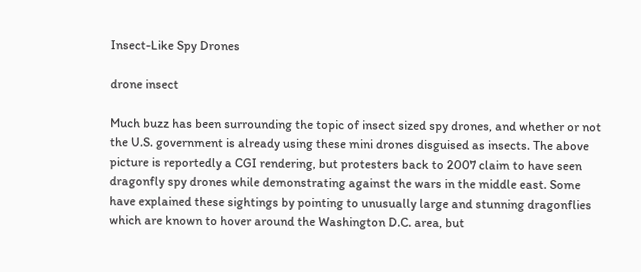Insect-Like Spy Drones

drone insect

Much buzz has been surrounding the topic of insect sized spy drones, and whether or not the U.S. government is already using these mini drones disguised as insects. The above picture is reportedly a CGI rendering, but protesters back to 2007 claim to have seen dragonfly spy drones while demonstrating against the wars in the middle east. Some have explained these sightings by pointing to unusually large and stunning dragonflies which are known to hover around the Washington D.C. area, but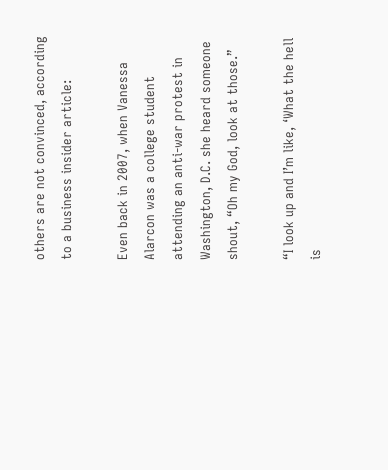others are not convinced, according to a business insider article:

Even back in 2007, when Vanessa Alarcon was a college student attending an anti-war protest in Washington, D.C. she heard someone shout, “Oh my God, look at those.”

“I look up and I’m like, ‘What the hell is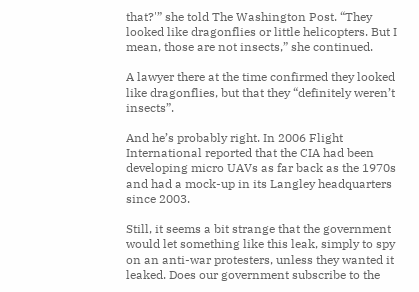that?'” she told The Washington Post. “They looked like dragonflies or little helicopters. But I mean, those are not insects,” she continued.

A lawyer there at the time confirmed they looked like dragonflies, but that they “definitely weren’t insects”.

And he’s probably right. In 2006 Flight International reported that the CIA had been developing micro UAVs as far back as the 1970s and had a mock-up in its Langley headquarters since 2003.

Still, it seems a bit strange that the government would let something like this leak, simply to spy on an anti-war protesters, unless they wanted it leaked. Does our government subscribe to the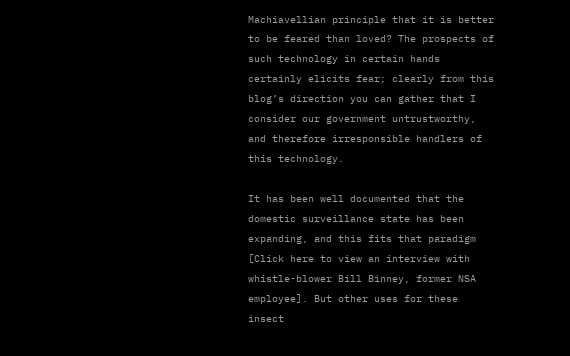Machiavellian principle that it is better to be feared than loved? The prospects of such technology in certain hands certainly elicits fear; clearly from this blog’s direction you can gather that I consider our government untrustworthy, and therefore irresponsible handlers of this technology.

It has been well documented that the domestic surveillance state has been expanding, and this fits that paradigm [Click here to view an interview with whistle-blower Bill Binney, former NSA employee]. But other uses for these insect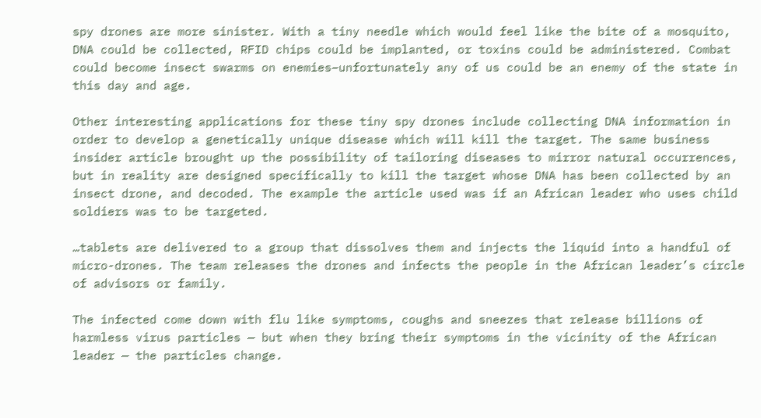spy drones are more sinister. With a tiny needle which would feel like the bite of a mosquito, DNA could be collected, RFID chips could be implanted, or toxins could be administered. Combat could become insect swarms on enemies–unfortunately any of us could be an enemy of the state in this day and age.

Other interesting applications for these tiny spy drones include collecting DNA information in order to develop a genetically unique disease which will kill the target. The same business insider article brought up the possibility of tailoring diseases to mirror natural occurrences, but in reality are designed specifically to kill the target whose DNA has been collected by an insect drone, and decoded. The example the article used was if an African leader who uses child soldiers was to be targeted.

…tablets are delivered to a group that dissolves them and injects the liquid into a handful of micro-drones. The team releases the drones and infects the people in the African leader’s circle of advisors or family.

The infected come down with flu like symptoms, coughs and sneezes that release billions of harmless virus particles — but when they bring their symptoms in the vicinity of the African leader — the particles change.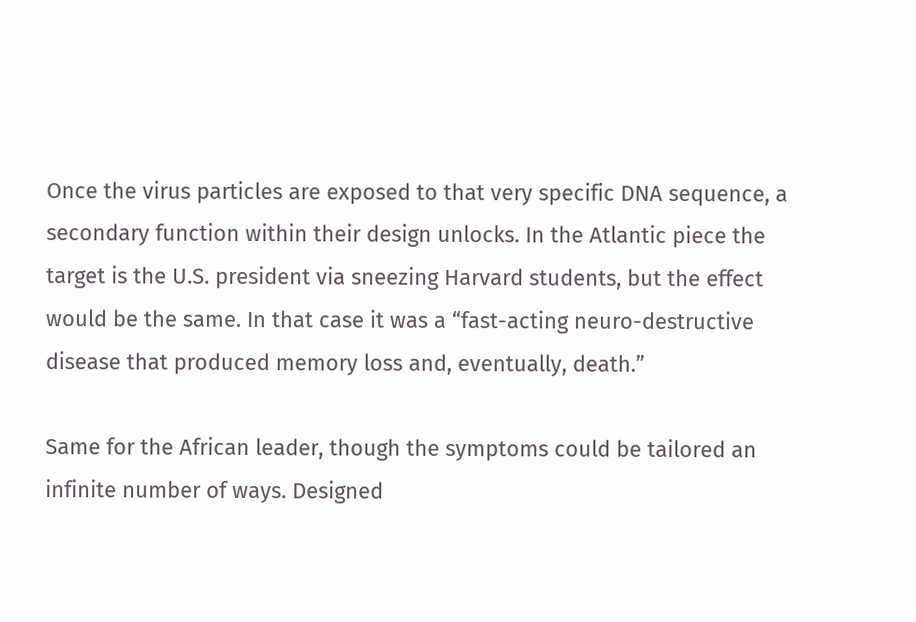Once the virus particles are exposed to that very specific DNA sequence, a secondary function within their design unlocks. In the Atlantic piece the target is the U.S. president via sneezing Harvard students, but the effect would be the same. In that case it was a “fast-acting neuro-destructive disease that produced memory loss and, eventually, death.”

Same for the African leader, though the symptoms could be tailored an infinite number of ways. Designed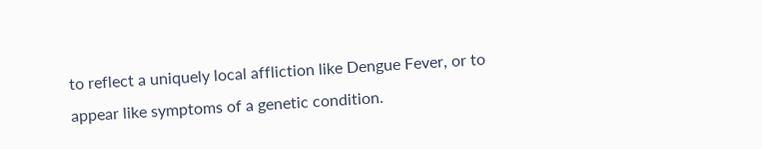to reflect a uniquely local affliction like Dengue Fever, or to appear like symptoms of a genetic condition.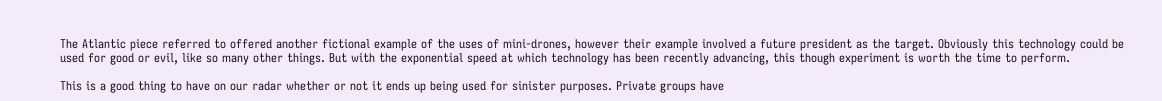The Atlantic piece referred to offered another fictional example of the uses of mini-drones, however their example involved a future president as the target. Obviously this technology could be used for good or evil, like so many other things. But with the exponential speed at which technology has been recently advancing, this though experiment is worth the time to perform.

This is a good thing to have on our radar whether or not it ends up being used for sinister purposes. Private groups have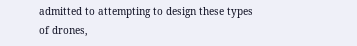admitted to attempting to design these types of drones,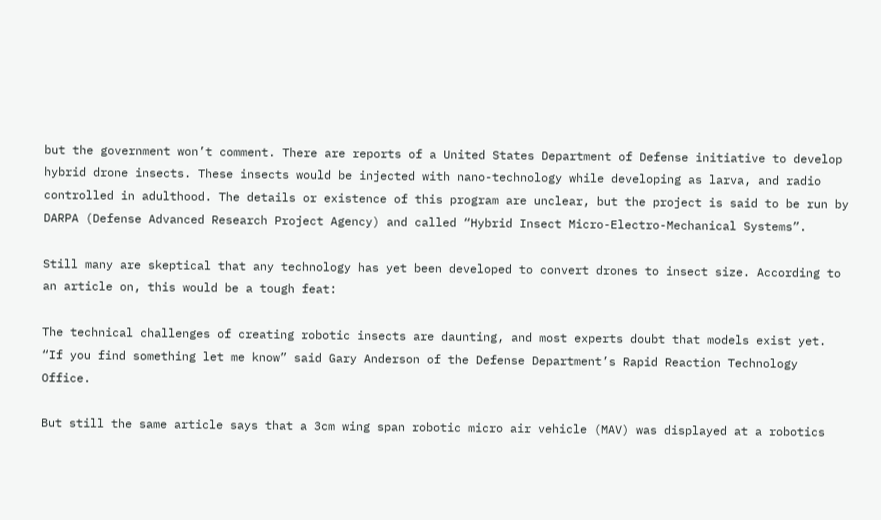but the government won’t comment. There are reports of a United States Department of Defense initiative to develop hybrid drone insects. These insects would be injected with nano-technology while developing as larva, and radio controlled in adulthood. The details or existence of this program are unclear, but the project is said to be run by DARPA (Defense Advanced Research Project Agency) and called “Hybrid Insect Micro-Electro-Mechanical Systems”.

Still many are skeptical that any technology has yet been developed to convert drones to insect size. According to an article on, this would be a tough feat:

The technical challenges of creating robotic insects are daunting, and most experts doubt that models exist yet. “If you find something let me know” said Gary Anderson of the Defense Department’s Rapid Reaction Technology Office.

But still the same article says that a 3cm wing span robotic micro air vehicle (MAV) was displayed at a robotics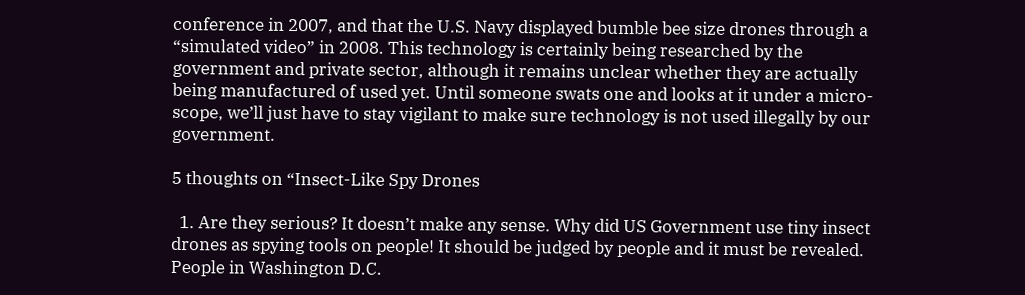conference in 2007, and that the U.S. Navy displayed bumble bee size drones through a “simulated video” in 2008. This technology is certainly being researched by the government and private sector, although it remains unclear whether they are actually being manufactured of used yet. Until someone swats one and looks at it under a micro-scope, we’ll just have to stay vigilant to make sure technology is not used illegally by our government.

5 thoughts on “Insect-Like Spy Drones

  1. Are they serious? It doesn’t make any sense. Why did US Government use tiny insect drones as spying tools on people! It should be judged by people and it must be revealed. People in Washington D.C.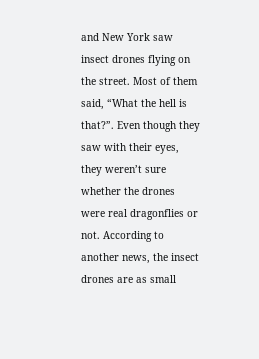and New York saw insect drones flying on the street. Most of them said, “What the hell is that?”. Even though they saw with their eyes, they weren’t sure whether the drones were real dragonflies or not. According to another news, the insect drones are as small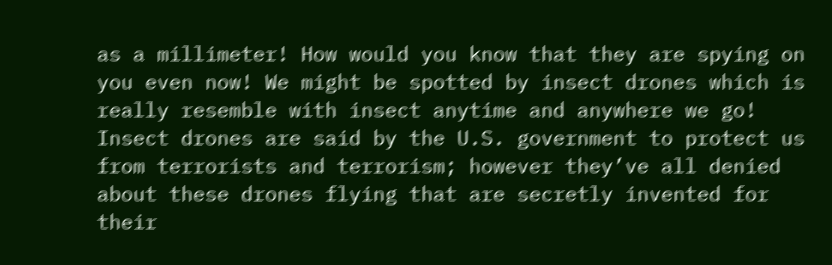as a millimeter! How would you know that they are spying on you even now! We might be spotted by insect drones which is really resemble with insect anytime and anywhere we go! Insect drones are said by the U.S. government to protect us from terrorists and terrorism; however they’ve all denied about these drones flying that are secretly invented for their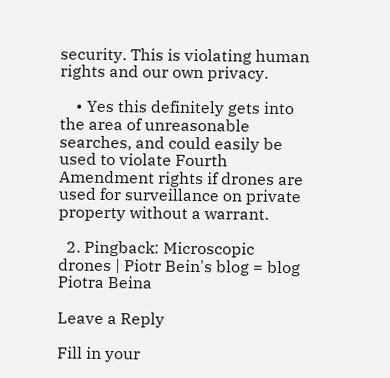security. This is violating human rights and our own privacy.

    • Yes this definitely gets into the area of unreasonable searches, and could easily be used to violate Fourth Amendment rights if drones are used for surveillance on private property without a warrant.

  2. Pingback: Microscopic drones | Piotr Bein's blog = blog Piotra Beina

Leave a Reply

Fill in your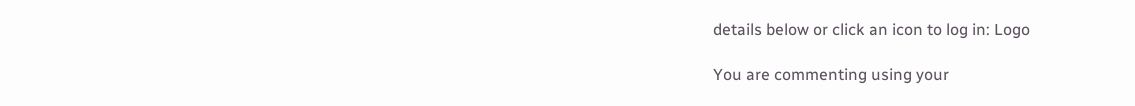details below or click an icon to log in: Logo

You are commenting using your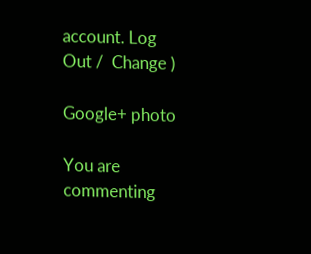account. Log Out /  Change )

Google+ photo

You are commenting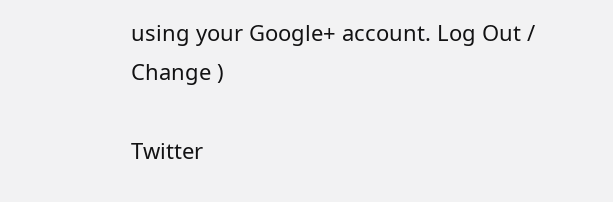using your Google+ account. Log Out /  Change )

Twitter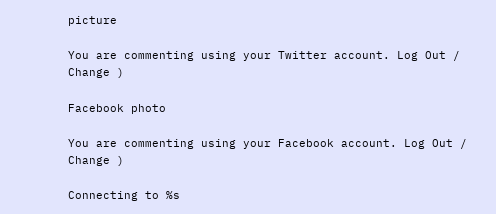picture

You are commenting using your Twitter account. Log Out /  Change )

Facebook photo

You are commenting using your Facebook account. Log Out /  Change )

Connecting to %s